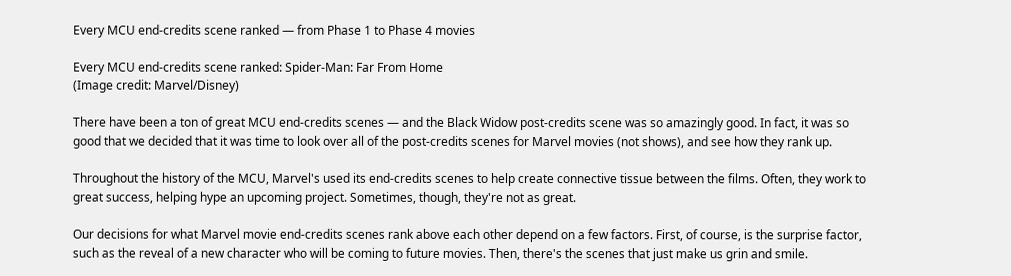Every MCU end-credits scene ranked — from Phase 1 to Phase 4 movies

Every MCU end-credits scene ranked: Spider-Man: Far From Home
(Image credit: Marvel/Disney)

There have been a ton of great MCU end-credits scenes — and the Black Widow post-credits scene was so amazingly good. In fact, it was so good that we decided that it was time to look over all of the post-credits scenes for Marvel movies (not shows), and see how they rank up.

Throughout the history of the MCU, Marvel's used its end-credits scenes to help create connective tissue between the films. Often, they work to great success, helping hype an upcoming project. Sometimes, though, they're not as great.

Our decisions for what Marvel movie end-credits scenes rank above each other depend on a few factors. First, of course, is the surprise factor, such as the reveal of a new character who will be coming to future movies. Then, there's the scenes that just make us grin and smile.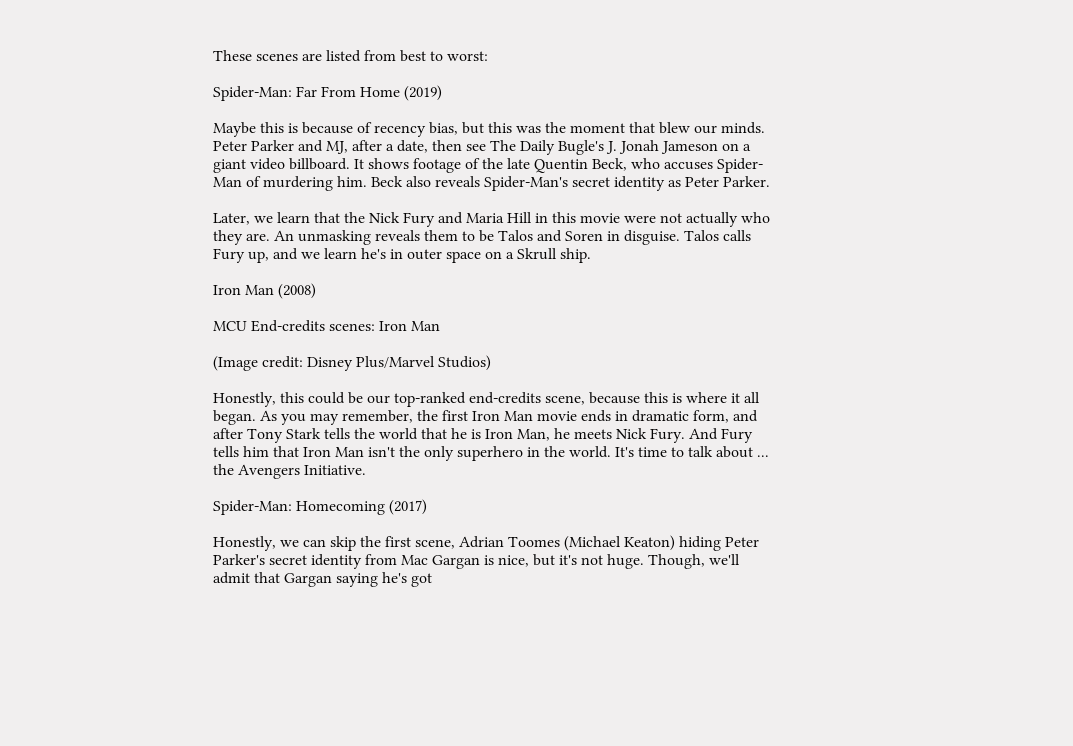These scenes are listed from best to worst:

Spider-Man: Far From Home (2019)

Maybe this is because of recency bias, but this was the moment that blew our minds. Peter Parker and MJ, after a date, then see The Daily Bugle's J. Jonah Jameson on a giant video billboard. It shows footage of the late Quentin Beck, who accuses Spider-Man of murdering him. Beck also reveals Spider-Man's secret identity as Peter Parker.

Later, we learn that the Nick Fury and Maria Hill in this movie were not actually who they are. An unmasking reveals them to be Talos and Soren in disguise. Talos calls Fury up, and we learn he's in outer space on a Skrull ship.

Iron Man (2008)

MCU End-credits scenes: Iron Man

(Image credit: Disney Plus/Marvel Studios)

Honestly, this could be our top-ranked end-credits scene, because this is where it all began. As you may remember, the first Iron Man movie ends in dramatic form, and after Tony Stark tells the world that he is Iron Man, he meets Nick Fury. And Fury tells him that Iron Man isn't the only superhero in the world. It's time to talk about ... the Avengers Initiative.

Spider-Man: Homecoming (2017)

Honestly, we can skip the first scene, Adrian Toomes (Michael Keaton) hiding Peter Parker's secret identity from Mac Gargan is nice, but it's not huge. Though, we'll admit that Gargan saying he's got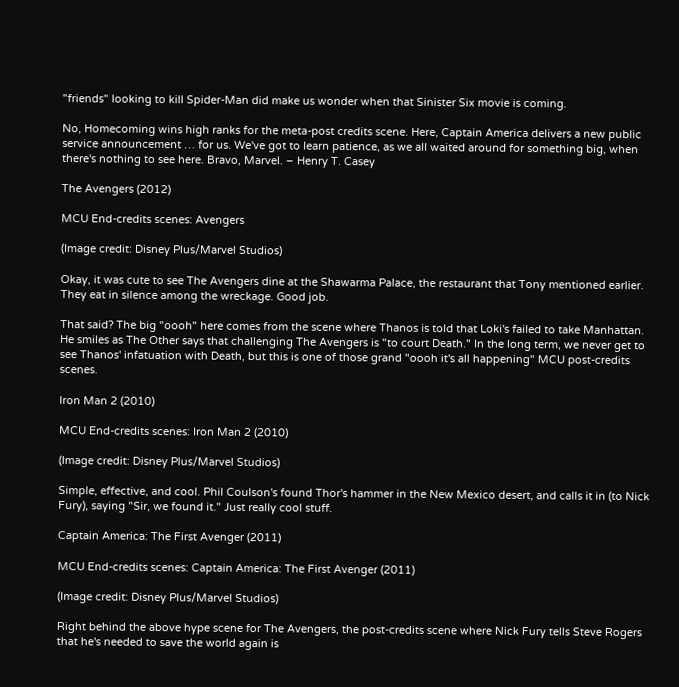"friends" looking to kill Spider-Man did make us wonder when that Sinister Six movie is coming.

No, Homecoming wins high ranks for the meta-post credits scene. Here, Captain America delivers a new public service announcement … for us. We've got to learn patience, as we all waited around for something big, when there's nothing to see here. Bravo, Marvel. – Henry T. Casey

The Avengers (2012)

MCU End-credits scenes: Avengers

(Image credit: Disney Plus/Marvel Studios)

Okay, it was cute to see The Avengers dine at the Shawarma Palace, the restaurant that Tony mentioned earlier. They eat in silence among the wreckage. Good job.

That said? The big "oooh" here comes from the scene where Thanos is told that Loki's failed to take Manhattan. He smiles as The Other says that challenging The Avengers is "to court Death." In the long term, we never get to see Thanos' infatuation with Death, but this is one of those grand "oooh it's all happening" MCU post-credits scenes.

Iron Man 2 (2010)

MCU End-credits scenes: Iron Man 2 (2010)

(Image credit: Disney Plus/Marvel Studios)

Simple, effective, and cool. Phil Coulson's found Thor's hammer in the New Mexico desert, and calls it in (to Nick Fury), saying "Sir, we found it." Just really cool stuff.

Captain America: The First Avenger (2011)

MCU End-credits scenes: Captain America: The First Avenger (2011)

(Image credit: Disney Plus/Marvel Studios)

Right behind the above hype scene for The Avengers, the post-credits scene where Nick Fury tells Steve Rogers that he's needed to save the world again is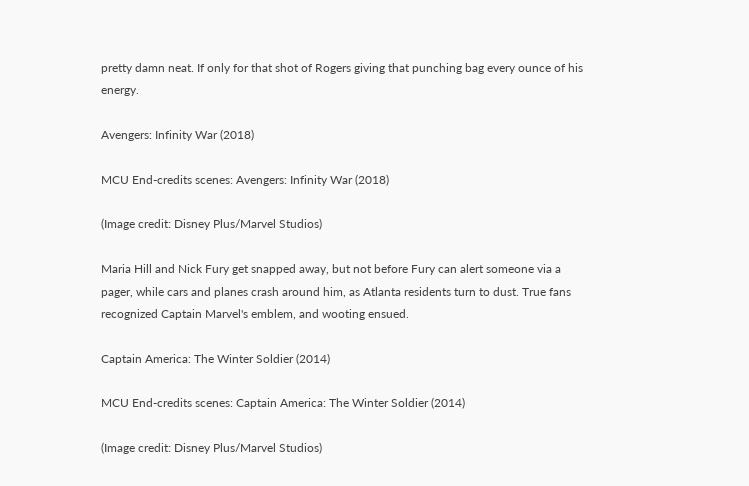pretty damn neat. If only for that shot of Rogers giving that punching bag every ounce of his energy.

Avengers: Infinity War (2018)

MCU End-credits scenes: Avengers: Infinity War (2018)

(Image credit: Disney Plus/Marvel Studios)

Maria Hill and Nick Fury get snapped away, but not before Fury can alert someone via a pager, while cars and planes crash around him, as Atlanta residents turn to dust. True fans recognized Captain Marvel's emblem, and wooting ensued.

Captain America: The Winter Soldier (2014)

MCU End-credits scenes: Captain America: The Winter Soldier (2014)

(Image credit: Disney Plus/Marvel Studios)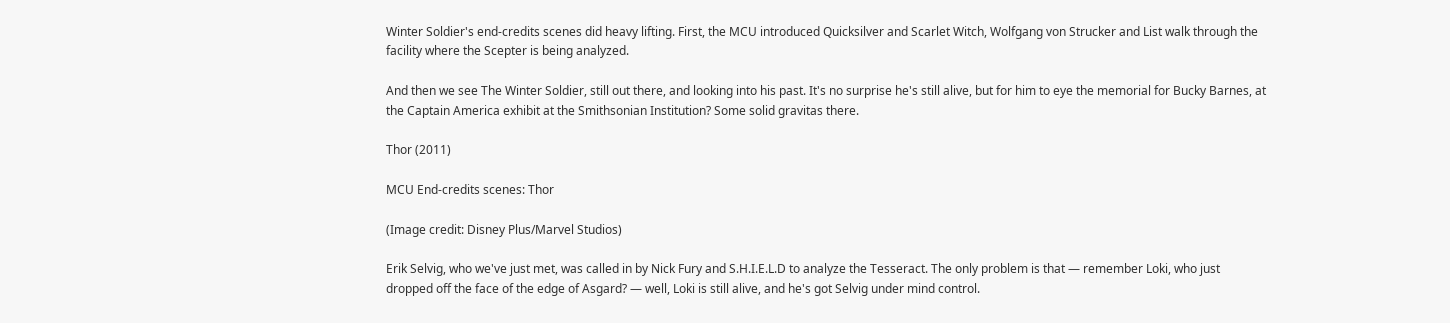Winter Soldier's end-credits scenes did heavy lifting. First, the MCU introduced Quicksilver and Scarlet Witch, Wolfgang von Strucker and List walk through the facility where the Scepter is being analyzed.

And then we see The Winter Soldier, still out there, and looking into his past. It's no surprise he's still alive, but for him to eye the memorial for Bucky Barnes, at the Captain America exhibit at the Smithsonian Institution? Some solid gravitas there.

Thor (2011)

MCU End-credits scenes: Thor

(Image credit: Disney Plus/Marvel Studios)

Erik Selvig, who we've just met, was called in by Nick Fury and S.H.I.E.L.D to analyze the Tesseract. The only problem is that — remember Loki, who just dropped off the face of the edge of Asgard? — well, Loki is still alive, and he's got Selvig under mind control.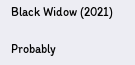Black Widow (2021)

Probably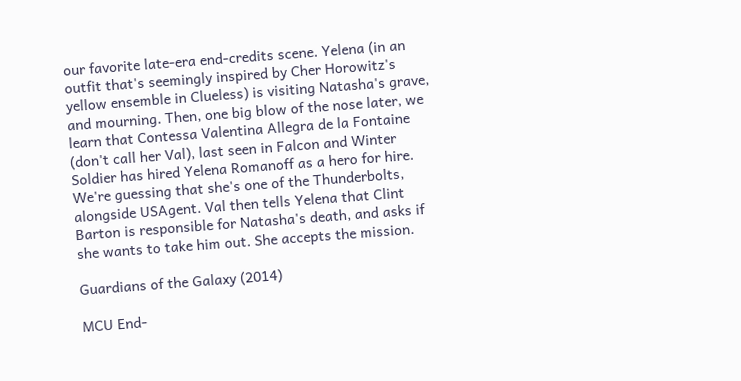our favorite late-era end-credits scene. Yelena (in an outfit that's seemingly inspired by Cher Horowitz's yellow ensemble in Clueless) is visiting Natasha's grave, and mourning. Then, one big blow of the nose later, we learn that Contessa Valentina Allegra de la Fontaine (don't call her Val), last seen in Falcon and Winter Soldier has hired Yelena Romanoff as a hero for hire. We're guessing that she's one of the Thunderbolts, alongside USAgent. Val then tells Yelena that Clint Barton is responsible for Natasha's death, and asks if she wants to take him out. She accepts the mission.

Guardians of the Galaxy (2014)

MCU End-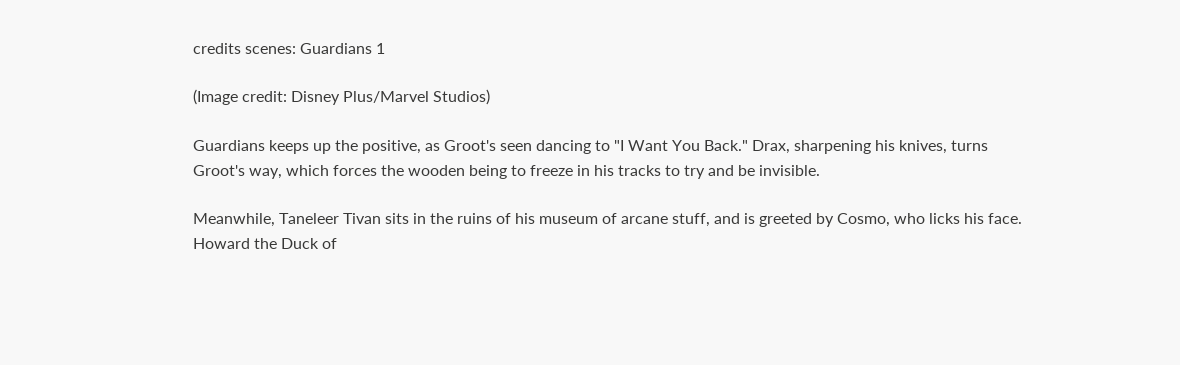credits scenes: Guardians 1

(Image credit: Disney Plus/Marvel Studios)

Guardians keeps up the positive, as Groot's seen dancing to "I Want You Back." Drax, sharpening his knives, turns Groot's way, which forces the wooden being to freeze in his tracks to try and be invisible.

Meanwhile, Taneleer Tivan sits in the ruins of his museum of arcane stuff, and is greeted by Cosmo, who licks his face. Howard the Duck of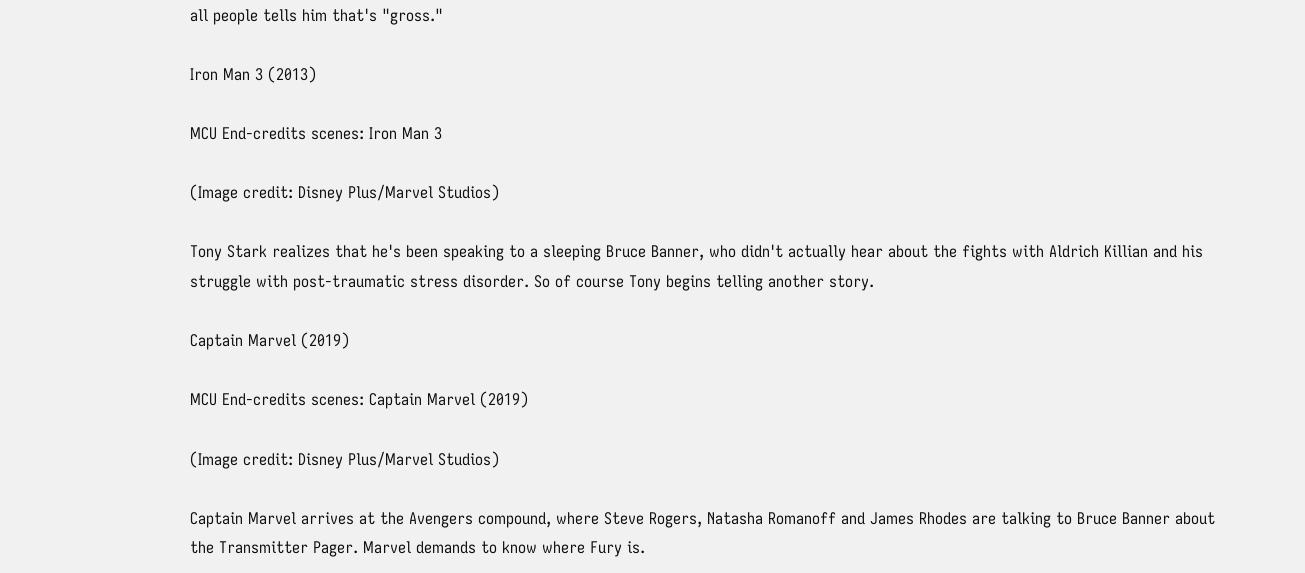all people tells him that's "gross."

Iron Man 3 (2013)

MCU End-credits scenes: Iron Man 3

(Image credit: Disney Plus/Marvel Studios)

Tony Stark realizes that he's been speaking to a sleeping Bruce Banner, who didn't actually hear about the fights with Aldrich Killian and his struggle with post-traumatic stress disorder. So of course Tony begins telling another story.

Captain Marvel (2019)

MCU End-credits scenes: Captain Marvel (2019)

(Image credit: Disney Plus/Marvel Studios)

Captain Marvel arrives at the Avengers compound, where Steve Rogers, Natasha Romanoff and James Rhodes are talking to Bruce Banner about the Transmitter Pager. Marvel demands to know where Fury is.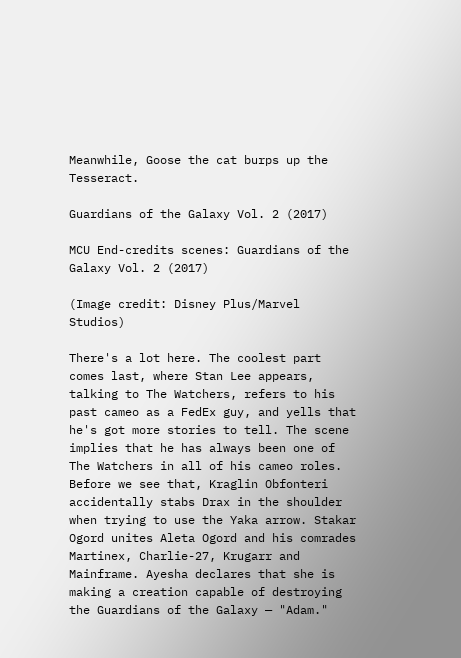Meanwhile, Goose the cat burps up the Tesseract.

Guardians of the Galaxy Vol. 2 (2017)

MCU End-credits scenes: Guardians of the Galaxy Vol. 2 (2017)

(Image credit: Disney Plus/Marvel Studios)

There's a lot here. The coolest part comes last, where Stan Lee appears, talking to The Watchers, refers to his past cameo as a FedEx guy, and yells that he's got more stories to tell. The scene implies that he has always been one of The Watchers in all of his cameo roles. Before we see that, Kraglin Obfonteri accidentally stabs Drax in the shoulder when trying to use the Yaka arrow. Stakar Ogord unites Aleta Ogord and his comrades Martinex, Charlie-27, Krugarr and Mainframe. Ayesha declares that she is making a creation capable of destroying the Guardians of the Galaxy — "Adam."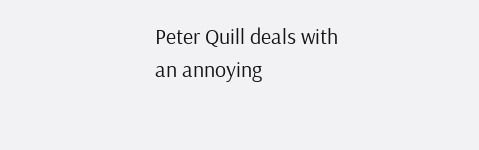Peter Quill deals with an annoying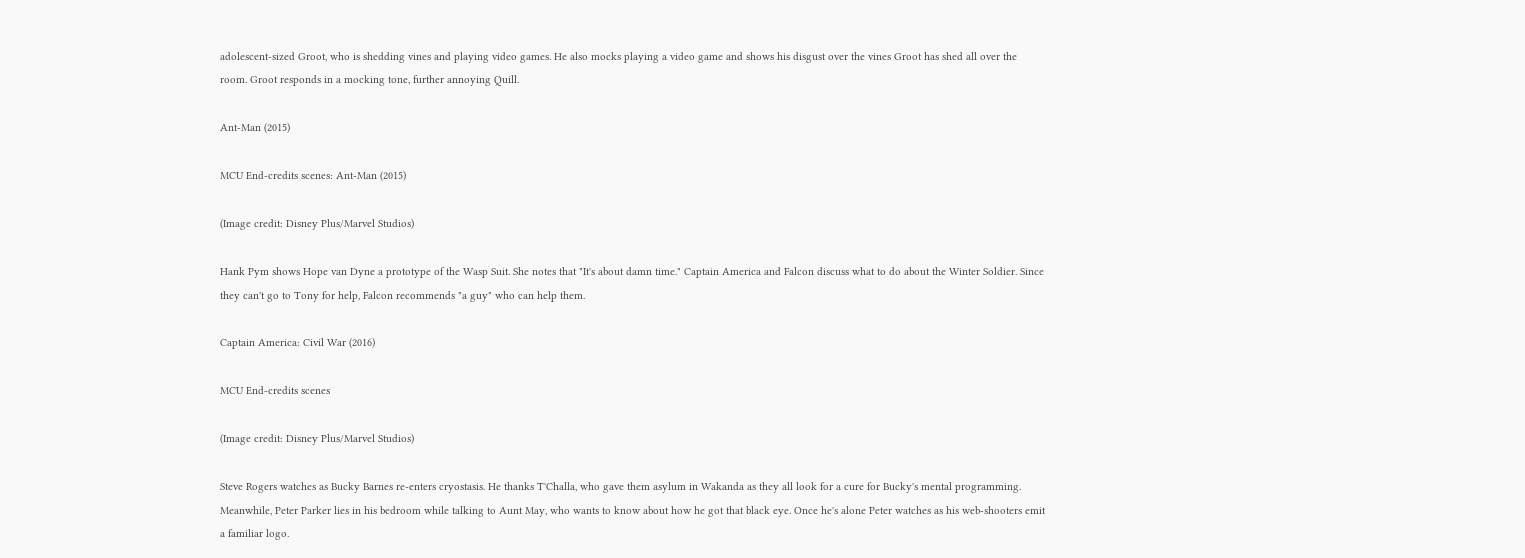adolescent-sized Groot, who is shedding vines and playing video games. He also mocks playing a video game and shows his disgust over the vines Groot has shed all over the room. Groot responds in a mocking tone, further annoying Quill.

Ant-Man (2015)

MCU End-credits scenes: Ant-Man (2015)

(Image credit: Disney Plus/Marvel Studios)

Hank Pym shows Hope van Dyne a prototype of the Wasp Suit. She notes that "It's about damn time." Captain America and Falcon discuss what to do about the Winter Soldier. Since they can't go to Tony for help, Falcon recommends "a guy" who can help them.

Captain America: Civil War (2016)

MCU End-credits scenes

(Image credit: Disney Plus/Marvel Studios)

Steve Rogers watches as Bucky Barnes re-enters cryostasis. He thanks T'Challa, who gave them asylum in Wakanda as they all look for a cure for Bucky's mental programming. Meanwhile, Peter Parker lies in his bedroom while talking to Aunt May, who wants to know about how he got that black eye. Once he's alone Peter watches as his web-shooters emit a familiar logo.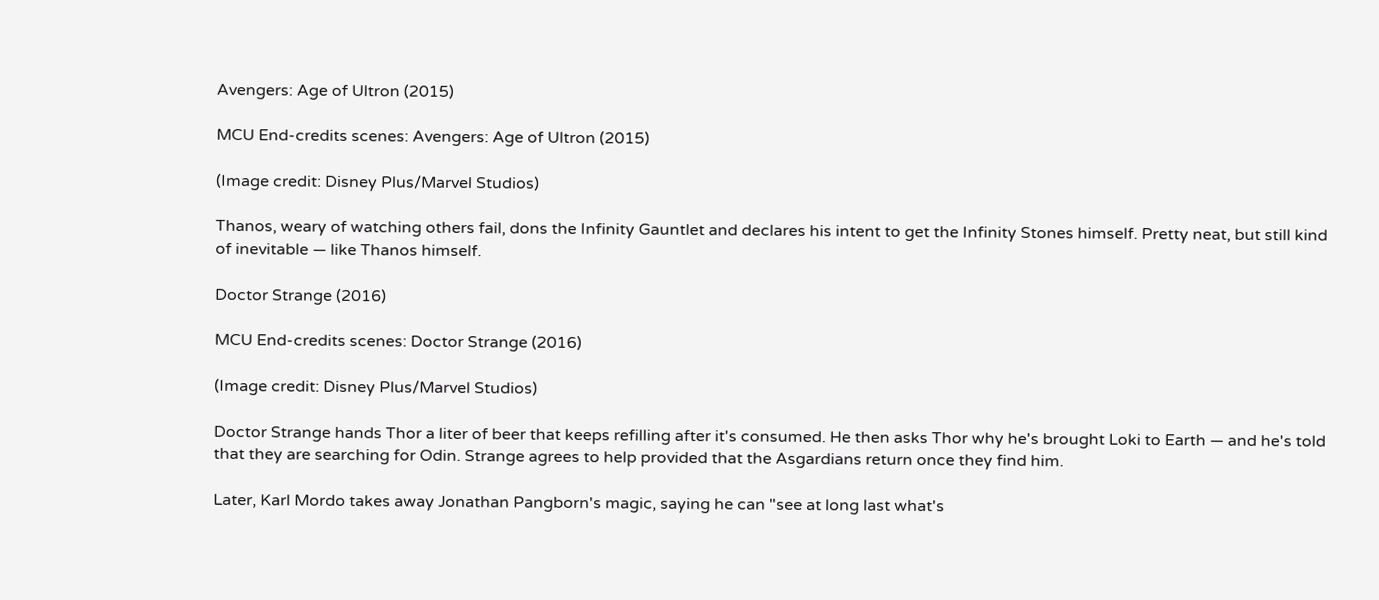Avengers: Age of Ultron (2015)

MCU End-credits scenes: Avengers: Age of Ultron (2015)

(Image credit: Disney Plus/Marvel Studios)

Thanos, weary of watching others fail, dons the Infinity Gauntlet and declares his intent to get the Infinity Stones himself. Pretty neat, but still kind of inevitable — like Thanos himself.

Doctor Strange (2016)

MCU End-credits scenes: Doctor Strange (2016)

(Image credit: Disney Plus/Marvel Studios)

Doctor Strange hands Thor a liter of beer that keeps refilling after it's consumed. He then asks Thor why he's brought Loki to Earth — and he's told that they are searching for Odin. Strange agrees to help provided that the Asgardians return once they find him.

Later, Karl Mordo takes away Jonathan Pangborn's magic, saying he can "see at long last what's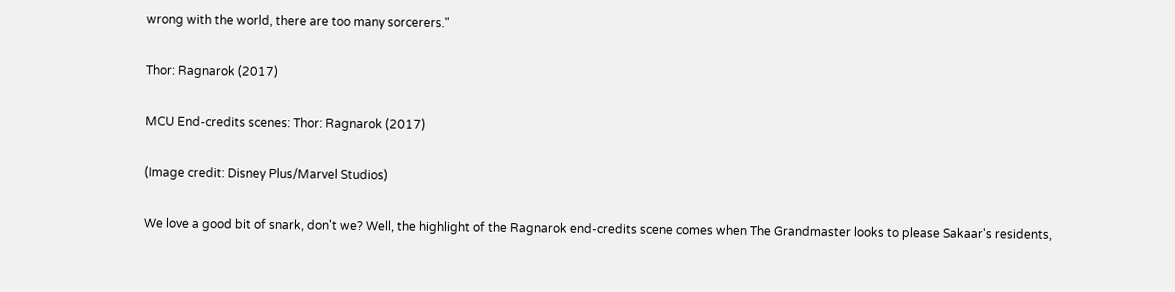wrong with the world, there are too many sorcerers."

Thor: Ragnarok (2017)

MCU End-credits scenes: Thor: Ragnarok (2017)

(Image credit: Disney Plus/Marvel Studios)

We love a good bit of snark, don't we? Well, the highlight of the Ragnarok end-credits scene comes when The Grandmaster looks to please Sakaar's residents,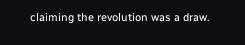claiming the revolution was a draw.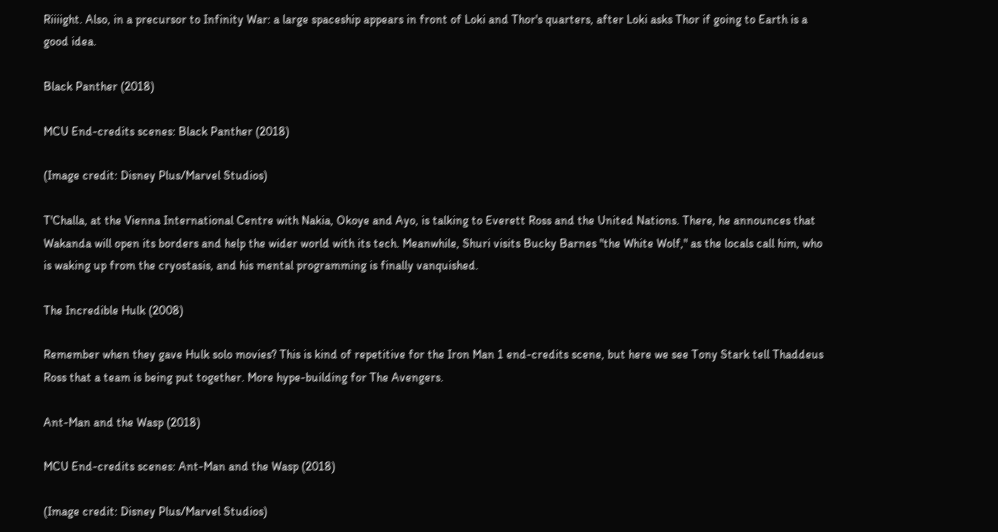Riiiight. Also, in a precursor to Infinity War: a large spaceship appears in front of Loki and Thor's quarters, after Loki asks Thor if going to Earth is a good idea.

Black Panther (2018)

MCU End-credits scenes: Black Panther (2018)

(Image credit: Disney Plus/Marvel Studios)

T'Challa, at the Vienna International Centre with Nakia, Okoye and Ayo, is talking to Everett Ross and the United Nations. There, he announces that Wakanda will open its borders and help the wider world with its tech. Meanwhile, Shuri visits Bucky Barnes "the White Wolf," as the locals call him, who is waking up from the cryostasis, and his mental programming is finally vanquished.

The Incredible Hulk (2008)

Remember when they gave Hulk solo movies? This is kind of repetitive for the Iron Man 1 end-credits scene, but here we see Tony Stark tell Thaddeus Ross that a team is being put together. More hype-building for The Avengers.

Ant-Man and the Wasp (2018)

MCU End-credits scenes: Ant-Man and the Wasp (2018)

(Image credit: Disney Plus/Marvel Studios)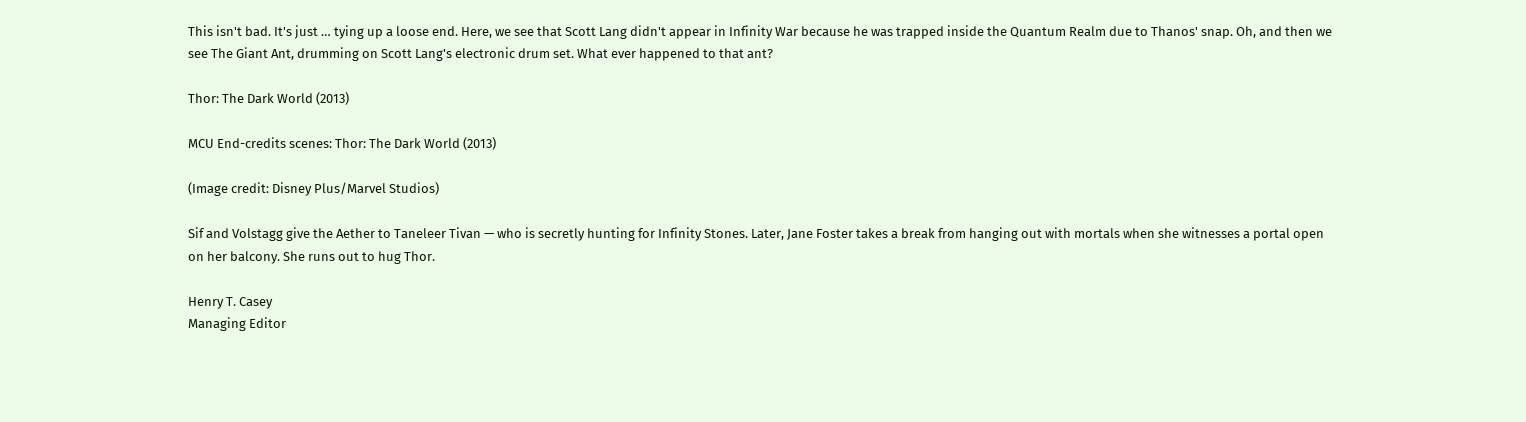This isn't bad. It's just … tying up a loose end. Here, we see that Scott Lang didn't appear in Infinity War because he was trapped inside the Quantum Realm due to Thanos' snap. Oh, and then we see The Giant Ant, drumming on Scott Lang's electronic drum set. What ever happened to that ant?

Thor: The Dark World (2013)

MCU End-credits scenes: Thor: The Dark World (2013)

(Image credit: Disney Plus/Marvel Studios)

Sif and Volstagg give the Aether to Taneleer Tivan — who is secretly hunting for Infinity Stones. Later, Jane Foster takes a break from hanging out with mortals when she witnesses a portal open on her balcony. She runs out to hug Thor.

Henry T. Casey
Managing Editor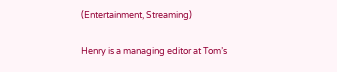(Entertainment, Streaming)

Henry is a managing editor at Tom’s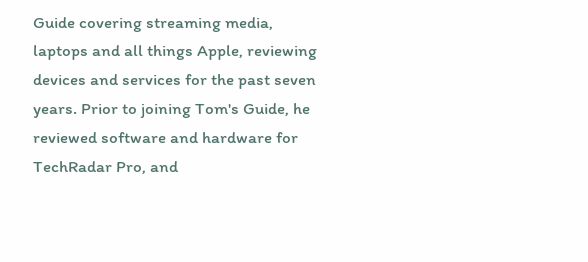Guide covering streaming media, laptops and all things Apple, reviewing devices and services for the past seven years. Prior to joining Tom's Guide, he reviewed software and hardware for TechRadar Pro, and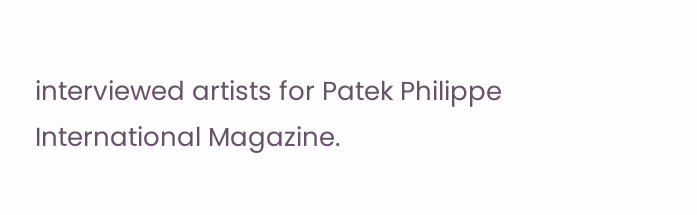interviewed artists for Patek Philippe International Magazine.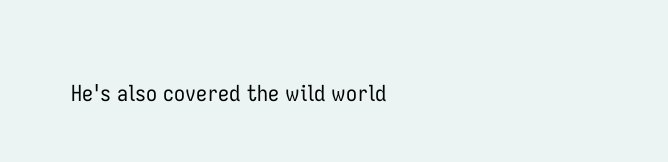He's also covered the wild world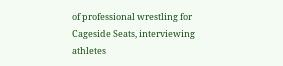of professional wrestling for Cageside Seats, interviewing athletes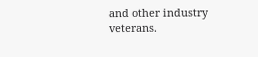and other industry veterans.